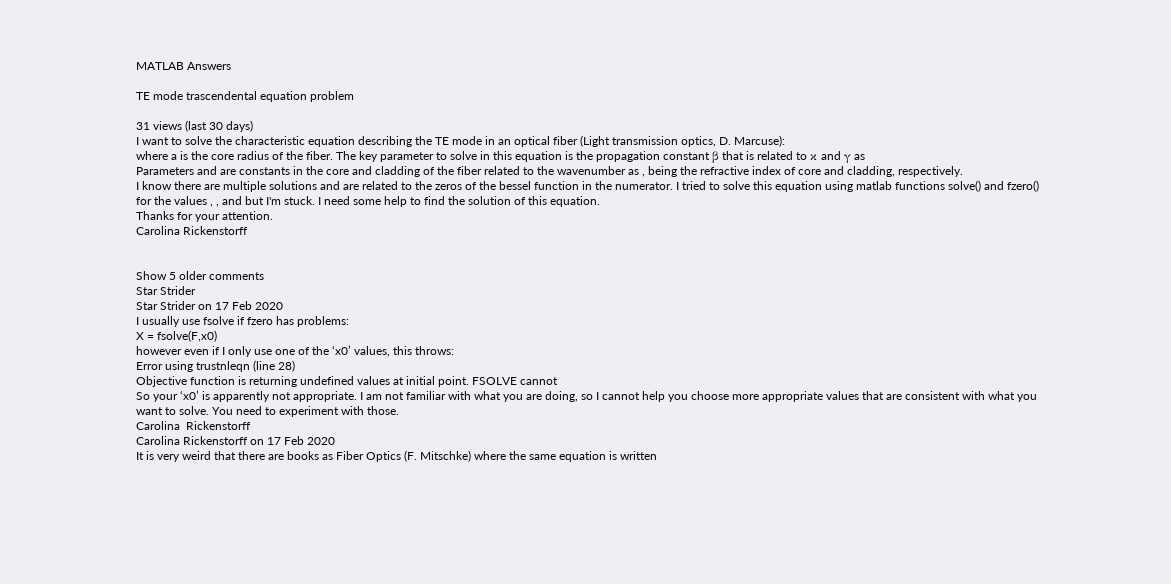MATLAB Answers

TE mode trascendental equation problem

31 views (last 30 days)
I want to solve the characteristic equation describing the TE mode in an optical fiber (Light transmission optics, D. Marcuse):
where a is the core radius of the fiber. The key parameter to solve in this equation is the propagation constant β that is related to κ and γ as
Parameters and are constants in the core and cladding of the fiber related to the wavenumber as , being the refractive index of core and cladding, respectively.
I know there are multiple solutions and are related to the zeros of the bessel function in the numerator. I tried to solve this equation using matlab functions solve() and fzero() for the values , , and but I'm stuck. I need some help to find the solution of this equation.
Thanks for your attention.
Carolina Rickenstorff


Show 5 older comments
Star Strider
Star Strider on 17 Feb 2020
I usually use fsolve if fzero has problems:
X = fsolve(F,x0)
however even if I only use one of the ‘x0’ values, this throws:
Error using trustnleqn (line 28)
Objective function is returning undefined values at initial point. FSOLVE cannot
So your ‘x0’ is apparently not appropriate. I am not familiar with what you are doing, so I cannot help you choose more appropriate values that are consistent with what you want to solve. You need to experiment with those.
Carolina  Rickenstorff
Carolina Rickenstorff on 17 Feb 2020
It is very weird that there are books as Fiber Optics (F. Mitschke) where the same equation is written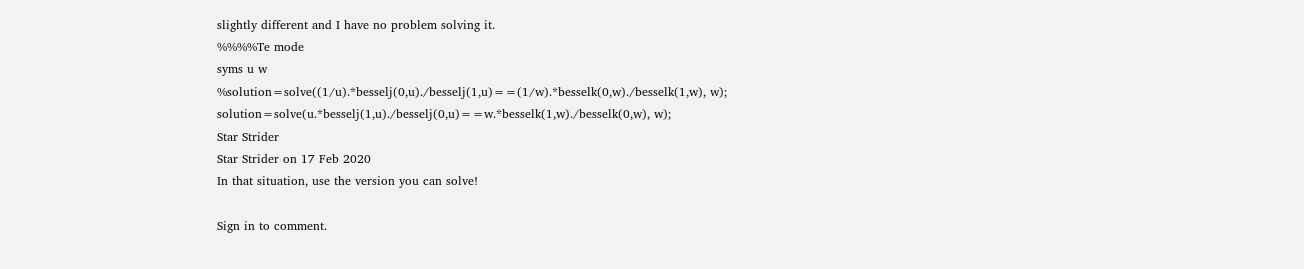slightly different and I have no problem solving it.
%%%%Te mode
syms u w
%solution=solve((1/u).*besselj(0,u)./besselj(1,u)==(1/w).*besselk(0,w)./besselk(1,w), w);
solution=solve(u.*besselj(1,u)./besselj(0,u)==w.*besselk(1,w)./besselk(0,w), w);
Star Strider
Star Strider on 17 Feb 2020
In that situation, use the version you can solve!

Sign in to comment.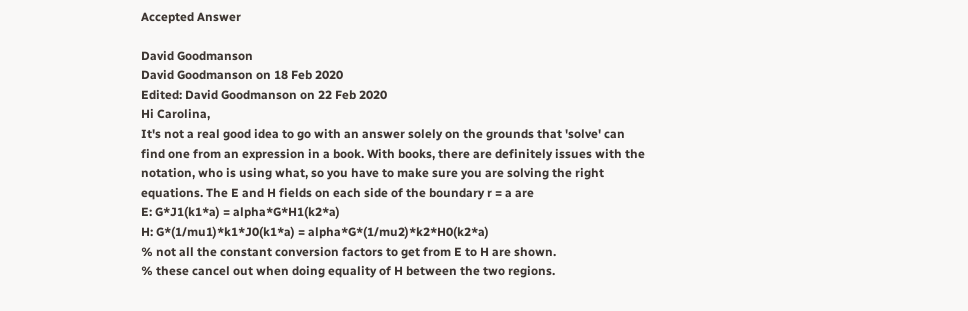Accepted Answer

David Goodmanson
David Goodmanson on 18 Feb 2020
Edited: David Goodmanson on 22 Feb 2020
Hi Carolina,
It's not a real good idea to go with an answer solely on the grounds that 'solve' can find one from an expression in a book. With books, there are definitely issues with the notation, who is using what, so you have to make sure you are solving the right equations. The E and H fields on each side of the boundary r = a are
E: G*J1(k1*a) = alpha*G*H1(k2*a)
H: G*(1/mu1)*k1*J0(k1*a) = alpha*G*(1/mu2)*k2*H0(k2*a)
% not all the constant conversion factors to get from E to H are shown.
% these cancel out when doing equality of H between the two regions.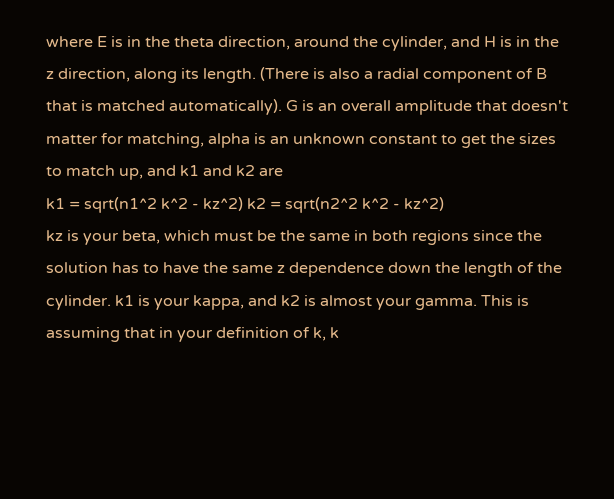where E is in the theta direction, around the cylinder, and H is in the z direction, along its length. (There is also a radial component of B that is matched automatically). G is an overall amplitude that doesn't matter for matching, alpha is an unknown constant to get the sizes to match up, and k1 and k2 are
k1 = sqrt(n1^2 k^2 - kz^2) k2 = sqrt(n2^2 k^2 - kz^2)
kz is your beta, which must be the same in both regions since the solution has to have the same z dependence down the length of the cylinder. k1 is your kappa, and k2 is almost your gamma. This is assuming that in your definition of k, k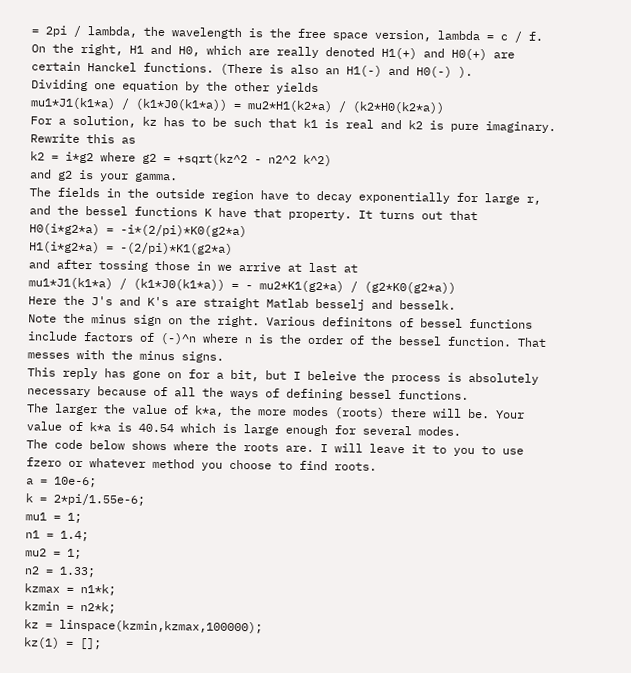= 2pi / lambda, the wavelength is the free space version, lambda = c / f.
On the right, H1 and H0, which are really denoted H1(+) and H0(+) are certain Hanckel functions. (There is also an H1(-) and H0(-) ).
Dividing one equation by the other yields
mu1*J1(k1*a) / (k1*J0(k1*a)) = mu2*H1(k2*a) / (k2*H0(k2*a))
For a solution, kz has to be such that k1 is real and k2 is pure imaginary. Rewrite this as
k2 = i*g2 where g2 = +sqrt(kz^2 - n2^2 k^2)
and g2 is your gamma.
The fields in the outside region have to decay exponentially for large r, and the bessel functions K have that property. It turns out that
H0(i*g2*a) = -i*(2/pi)*K0(g2*a)
H1(i*g2*a) = -(2/pi)*K1(g2*a)
and after tossing those in we arrive at last at
mu1*J1(k1*a) / (k1*J0(k1*a)) = - mu2*K1(g2*a) / (g2*K0(g2*a))
Here the J's and K's are straight Matlab besselj and besselk.
Note the minus sign on the right. Various definitons of bessel functions include factors of (-)^n where n is the order of the bessel function. That messes with the minus signs.
This reply has gone on for a bit, but I beleive the process is absolutely necessary because of all the ways of defining bessel functions.
The larger the value of k*a, the more modes (roots) there will be. Your value of k*a is 40.54 which is large enough for several modes.
The code below shows where the roots are. I will leave it to you to use fzero or whatever method you choose to find roots.
a = 10e-6;
k = 2*pi/1.55e-6;
mu1 = 1;
n1 = 1.4;
mu2 = 1;
n2 = 1.33;
kzmax = n1*k;
kzmin = n2*k;
kz = linspace(kzmin,kzmax,100000);
kz(1) = [];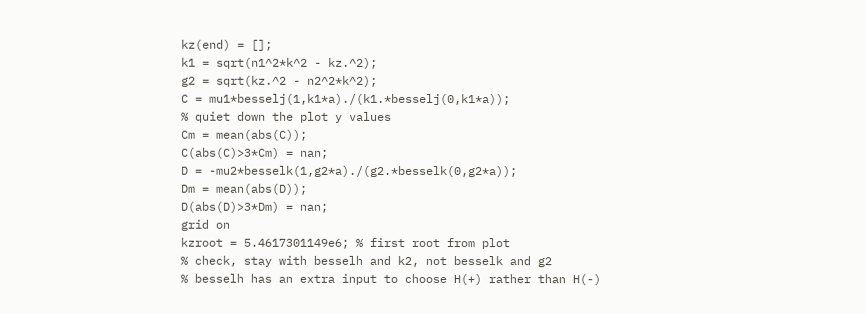kz(end) = [];
k1 = sqrt(n1^2*k^2 - kz.^2);
g2 = sqrt(kz.^2 - n2^2*k^2);
C = mu1*besselj(1,k1*a)./(k1.*besselj(0,k1*a));
% quiet down the plot y values
Cm = mean(abs(C));
C(abs(C)>3*Cm) = nan;
D = -mu2*besselk(1,g2*a)./(g2.*besselk(0,g2*a));
Dm = mean(abs(D));
D(abs(D)>3*Dm) = nan;
grid on
kzroot = 5.4617301149e6; % first root from plot
% check, stay with besselh and k2, not besselk and g2
% besselh has an extra input to choose H(+) rather than H(-)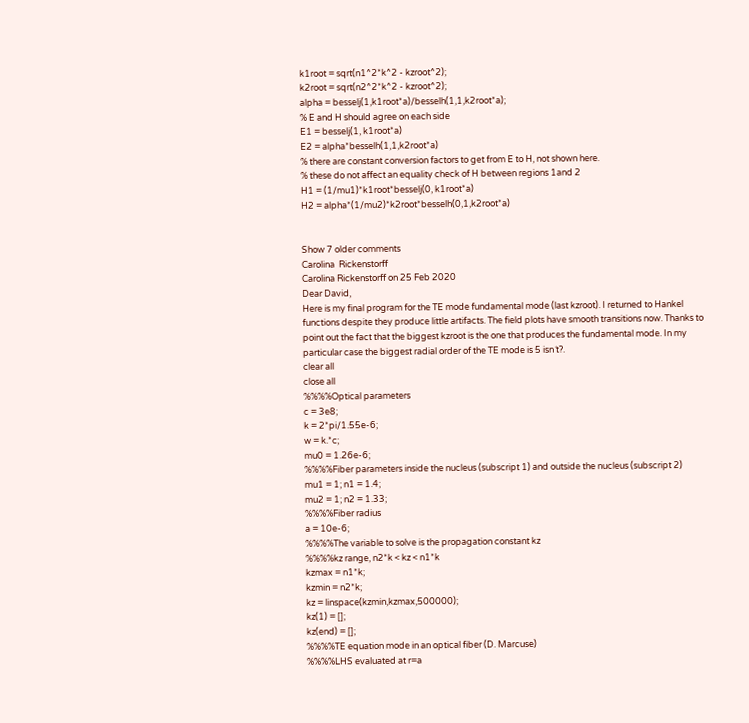k1root = sqrt(n1^2*k^2 - kzroot^2);
k2root = sqrt(n2^2*k^2 - kzroot^2);
alpha = besselj(1,k1root*a)/besselh(1,1,k2root*a);
% E and H should agree on each side
E1 = besselj(1, k1root*a)
E2 = alpha*besselh(1,1,k2root*a)
% there are constant conversion factors to get from E to H, not shown here.
% these do not affect an equality check of H between regions 1and 2
H1 = (1/mu1)*k1root*besselj(0, k1root*a)
H2 = alpha*(1/mu2)*k2root*besselh(0,1,k2root*a)


Show 7 older comments
Carolina  Rickenstorff
Carolina Rickenstorff on 25 Feb 2020
Dear David,
Here is my final program for the TE mode fundamental mode (last kzroot). I returned to Hankel functions despite they produce little artifacts. The field plots have smooth transitions now. Thanks to point out the fact that the biggest kzroot is the one that produces the fundamental mode. In my particular case the biggest radial order of the TE mode is 5 isn´t?.
clear all
close all
%%%%Optical parameters
c = 3e8;
k = 2*pi/1.55e-6;
w = k.*c;
mu0 = 1.26e-6;
%%%%Fiber parameters inside the nucleus (subscript 1) and outside the nucleus (subscript 2)
mu1 = 1; n1 = 1.4;
mu2 = 1; n2 = 1.33;
%%%%Fiber radius
a = 10e-6;
%%%%The variable to solve is the propagation constant kz
%%%%kz range, n2*k < kz < n1*k
kzmax = n1*k;
kzmin = n2*k;
kz = linspace(kzmin,kzmax,500000);
kz(1) = [];
kz(end) = [];
%%%%TE equation mode in an optical fiber (D. Marcuse)
%%%%LHS evaluated at r=a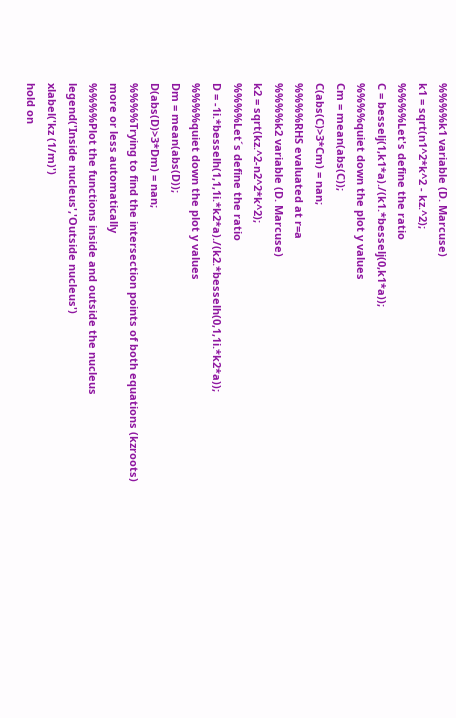%%%%k1 variable (D. Marcuse)
k1 = sqrt(n1^2*k^2 - kz.^2);
%%%%Let's define the ratio
C = besselj(1,k1*a)./(k1.*besselj(0,k1*a));
%%%%quiet down the plot y values
Cm = mean(abs(C));
C(abs(C)>3*Cm) = nan;
%%%%RHS evaluated at r=a
%%%%k2 variable (D. Marcuse)
k2 = sqrt(kz.^2-n2^2*k^2);
%%%%Let´s define the ratio
D = -1i.*besselh(1,1,1i.*k2*a)./(k2.*besselh(0,1,1i.*k2*a));
%%%%quiet down the plot y values
Dm = mean(abs(D));
D(abs(D)>3*Dm) = nan;
%%%%Trying to find the intersection points of both equations (kzroots) more or less automatically
%%%%Plot the functions inside and outside the nucleus
legend('Inside nucleus','Outside nucleus')
xlabel('kz (1/m)')
hold on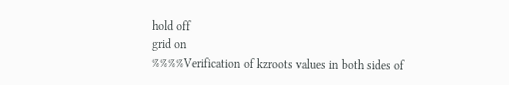hold off
grid on
%%%%Verification of kzroots values in both sides of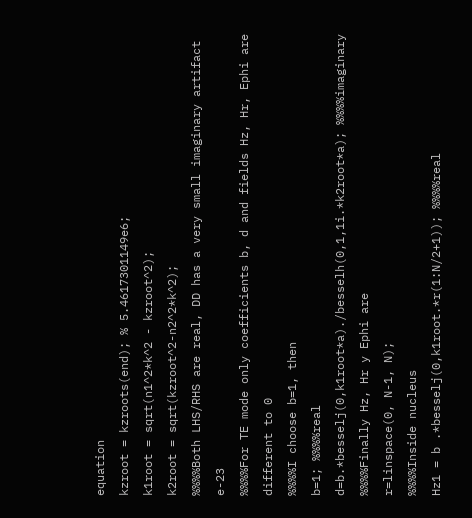equation
kzroot = kzroots(end); % 5.4617301149e6;
k1root = sqrt(n1^2*k^2 - kzroot^2);
k2root = sqrt(kzroot^2-n2^2*k^2);
%%%%Both LHS/RHS are real, DD has a very small imaginary artifact e-23
%%%%For TE mode only coefficients b, d and fields Hz, Hr, Ephi are different to 0
%%%%I choose b=1, then
b=1; %%%%real
d=b.*besselj(0,k1root*a)./besselh(0,1,1i.*k2root*a); %%%%imaginary
%%%%Finally Hz, Hr y Ephi are
r=linspace(0, N-1, N);
%%%%Inside nucleus
Hz1 = b .*besselj(0,k1root.*r(1:N/2+1)); %%%%real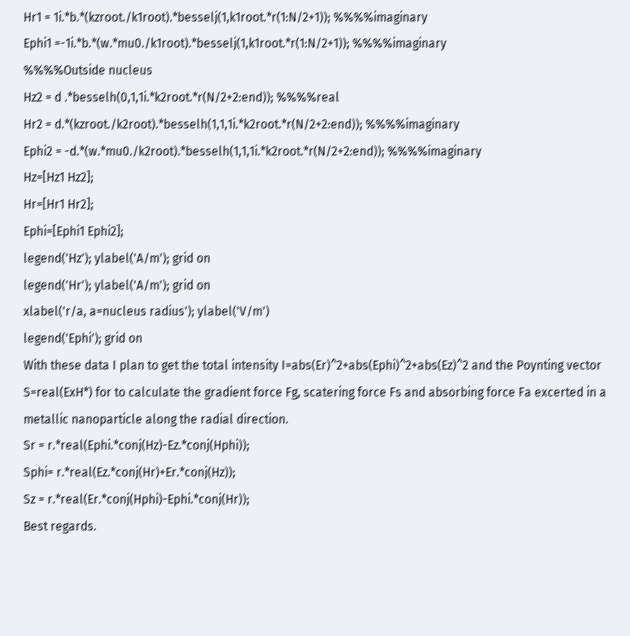Hr1 = 1i.*b.*(kzroot./k1root).*besselj(1,k1root.*r(1:N/2+1)); %%%%imaginary
Ephi1 =-1i.*b.*(w.*mu0./k1root).*besselj(1,k1root.*r(1:N/2+1)); %%%%imaginary
%%%%Outside nucleus
Hz2 = d .*besselh(0,1,1i.*k2root.*r(N/2+2:end)); %%%%real
Hr2 = d.*(kzroot./k2root).*besselh(1,1,1i.*k2root.*r(N/2+2:end)); %%%%imaginary
Ephi2 = -d.*(w.*mu0./k2root).*besselh(1,1,1i.*k2root.*r(N/2+2:end)); %%%%imaginary
Hz=[Hz1 Hz2];
Hr=[Hr1 Hr2];
Ephi=[Ephi1 Ephi2];
legend('Hz'); ylabel('A/m'); grid on
legend('Hr'); ylabel('A/m'); grid on
xlabel('r/a, a=nucleus radius'); ylabel('V/m')
legend('Ephi'); grid on
With these data I plan to get the total intensity I=abs(Er)^2+abs(Ephi)^2+abs(Ez)^2 and the Poynting vector S=real(ExH*) for to calculate the gradient force Fg, scatering force Fs and absorbing force Fa excerted in a metallic nanoparticle along the radial direction.
Sr = r.*real(Ephi.*conj(Hz)-Ez.*conj(Hphi));
Sphi= r.*real(Ez.*conj(Hr)+Er.*conj(Hz));
Sz = r.*real(Er.*conj(Hphi)-Ephi.*conj(Hr));
Best regards.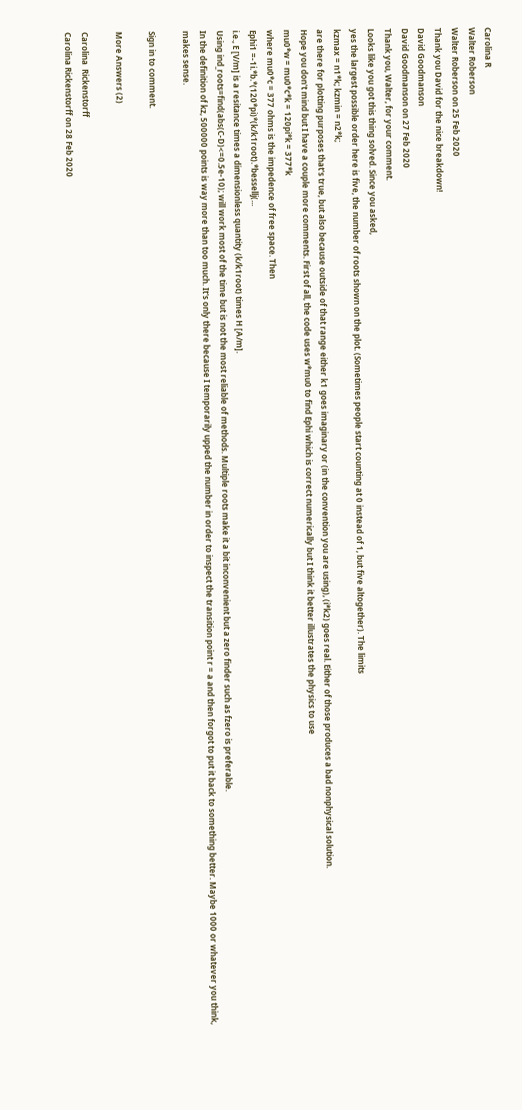Carolina R
Walter Roberson
Walter Roberson on 25 Feb 2020
Thank you David for the nice breakdown!
David Goodmanson
David Goodmanson on 27 Feb 2020
Thank you, Walter, for your comment.
Looks like you got this thing solved. Since you asked,
yes the largest possible order here is five, the number of roots shown on the plot. (Sometimes people start counting at 0 instead of 1, but five altogether). The limits
kzmax = n1*k; kzmin = n2*k;
are there for plotting purposes that's true, but also because outside of that range either k1 goes imaginary or (in the convention you are using), (i*k2) goes real. Either of those produces a bad nonphysical solution.
Hope you don't mind but I have a couple more comments. First of all, the code uses w*mu0 to find Ephi which is correct numerically but I think it better illustrates the physics to use
mu0*w = mu0*c*k = 120pi*k = 377*k
where mu0*c = 377 ohms is the impedence of free space. Then
Ephi1 =-1i.*b.*(120*pi)*(k/k1root).*bessellj(...
i.e., E [V/m] is a resitance times a dimensionless quantity (k/k1root) times H [A/m].
Using ind_roots=find(abs(C-D)<=0.5e-10); will work most of the time but is not the most reliable of methods. Multiple roots make it a bit inconvenient but a zero finder such as fzero is preferable.
In the definition of kz, 500000 points is way more than too much. It's only there because I temporarily upped the number in order to inspect the transition point r = a and then forgot to put it back to something better. Maybe 1000 or whatever you think, makes sense.

Sign in to comment.

More Answers (2)

Carolina  Rickenstorff
Carolina Rickenstorff on 28 Feb 2020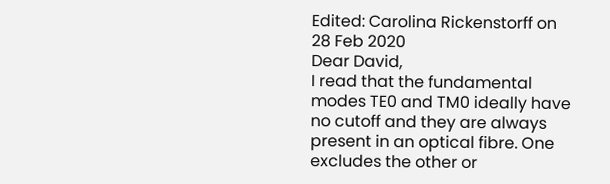Edited: Carolina Rickenstorff on 28 Feb 2020
Dear David,
I read that the fundamental modes TE0 and TM0 ideally have no cutoff and they are always present in an optical fibre. One excludes the other or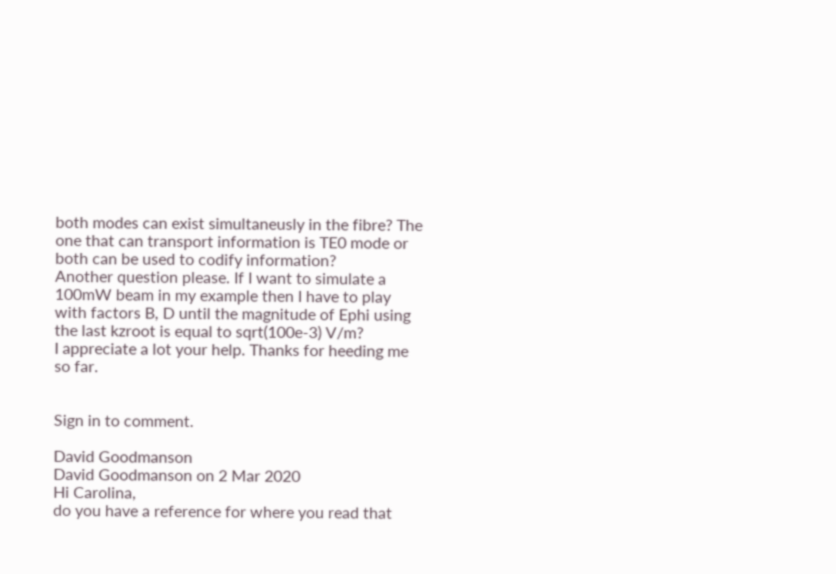both modes can exist simultaneusly in the fibre? The one that can transport information is TE0 mode or both can be used to codify information?
Another question please. If I want to simulate a 100mW beam in my example then I have to play with factors B, D until the magnitude of Ephi using the last kzroot is equal to sqrt(100e-3) V/m?
I appreciate a lot your help. Thanks for heeding me so far.


Sign in to comment.

David Goodmanson
David Goodmanson on 2 Mar 2020
Hi Carolina,
do you have a reference for where you read that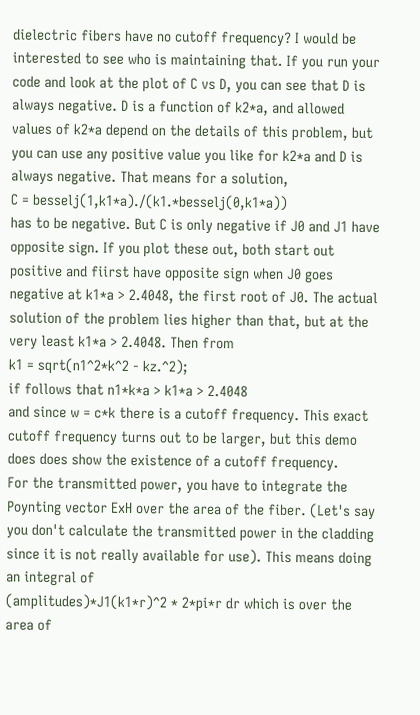dielectric fibers have no cutoff frequency? I would be interested to see who is maintaining that. If you run your code and look at the plot of C vs D, you can see that D is always negative. D is a function of k2*a, and allowed values of k2*a depend on the details of this problem, but you can use any positive value you like for k2*a and D is always negative. That means for a solution,
C = besselj(1,k1*a)./(k1.*besselj(0,k1*a))
has to be negative. But C is only negative if J0 and J1 have opposite sign. If you plot these out, both start out positive and fiirst have opposite sign when J0 goes negative at k1*a > 2.4048, the first root of J0. The actual solution of the problem lies higher than that, but at the very least k1*a > 2.4048. Then from
k1 = sqrt(n1^2*k^2 - kz.^2);
if follows that n1*k*a > k1*a > 2.4048
and since w = c*k there is a cutoff frequency. This exact cutoff frequency turns out to be larger, but this demo does does show the existence of a cutoff frequency.
For the transmitted power, you have to integrate the Poynting vector ExH over the area of the fiber. (Let's say you don't calculate the transmitted power in the cladding since it is not really available for use). This means doing an integral of
(amplitudes)*J1(k1*r)^2 * 2*pi*r dr which is over the area of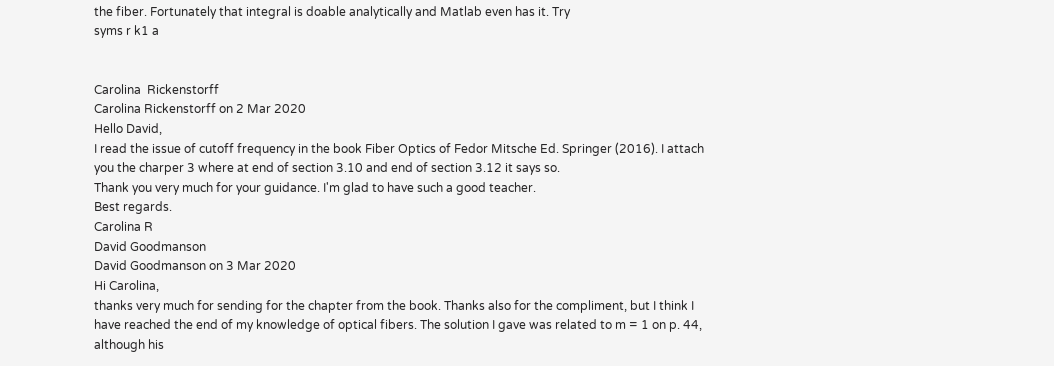the fiber. Fortunately that integral is doable analytically and Matlab even has it. Try
syms r k1 a


Carolina  Rickenstorff
Carolina Rickenstorff on 2 Mar 2020
Hello David,
I read the issue of cutoff frequency in the book Fiber Optics of Fedor Mitsche Ed. Springer (2016). I attach you the charper 3 where at end of section 3.10 and end of section 3.12 it says so.
Thank you very much for your guidance. I'm glad to have such a good teacher.
Best regards.
Carolina R
David Goodmanson
David Goodmanson on 3 Mar 2020
Hi Carolina,
thanks very much for sending for the chapter from the book. Thanks also for the compliment, but I think I have reached the end of my knowledge of optical fibers. The solution I gave was related to m = 1 on p. 44, although his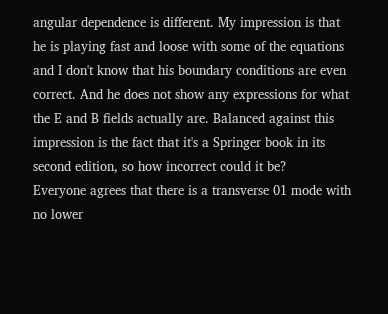angular dependence is different. My impression is that he is playing fast and loose with some of the equations and I don't know that his boundary conditions are even correct. And he does not show any expressions for what the E and B fields actually are. Balanced against this impression is the fact that it's a Springer book in its second edition, so how incorrect could it be?
Everyone agrees that there is a transverse 01 mode with no lower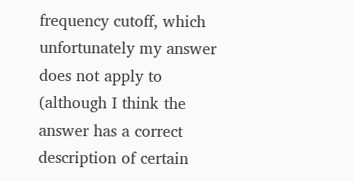frequency cutoff, which unfortunately my answer does not apply to (although I think the answer has a correct description of certain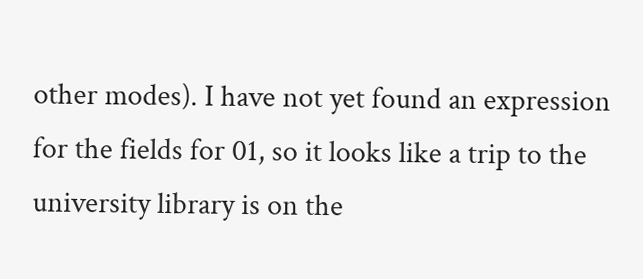other modes). I have not yet found an expression for the fields for 01, so it looks like a trip to the university library is on the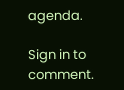agenda.

Sign in to comment.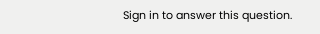Sign in to answer this question.